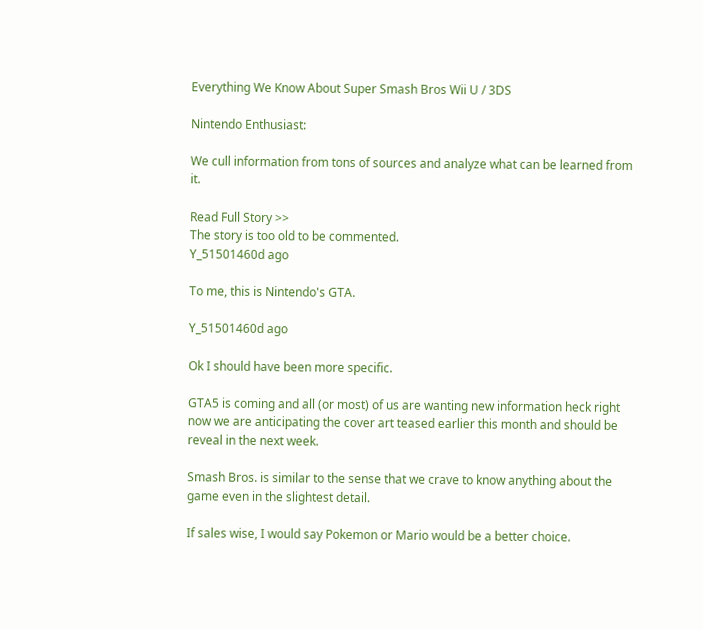Everything We Know About Super Smash Bros Wii U / 3DS

Nintendo Enthusiast:

We cull information from tons of sources and analyze what can be learned from it.

Read Full Story >>
The story is too old to be commented.
Y_51501460d ago

To me, this is Nintendo's GTA.

Y_51501460d ago

Ok I should have been more specific.

GTA5 is coming and all (or most) of us are wanting new information heck right now we are anticipating the cover art teased earlier this month and should be reveal in the next week.

Smash Bros. is similar to the sense that we crave to know anything about the game even in the slightest detail.

If sales wise, I would say Pokemon or Mario would be a better choice.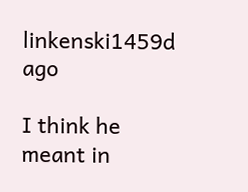linkenski1459d ago

I think he meant in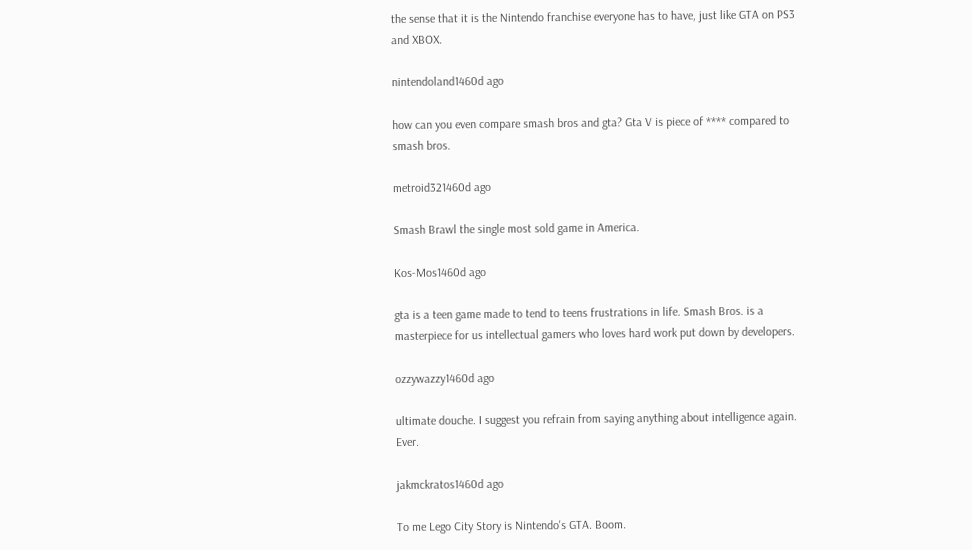the sense that it is the Nintendo franchise everyone has to have, just like GTA on PS3 and XBOX.

nintendoland1460d ago

how can you even compare smash bros and gta? Gta V is piece of **** compared to smash bros.

metroid321460d ago

Smash Brawl the single most sold game in America.

Kos-Mos1460d ago

gta is a teen game made to tend to teens frustrations in life. Smash Bros. is a masterpiece for us intellectual gamers who loves hard work put down by developers.

ozzywazzy1460d ago

ultimate douche. I suggest you refrain from saying anything about intelligence again. Ever.

jakmckratos1460d ago

To me Lego City Story is Nintendo's GTA. Boom.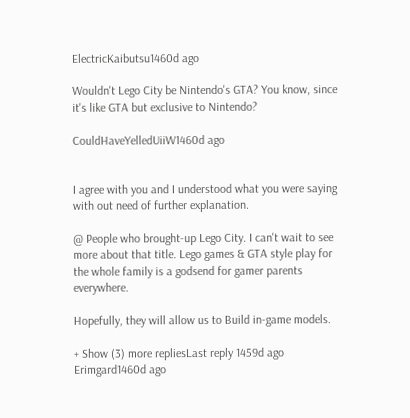ElectricKaibutsu1460d ago

Wouldn't Lego City be Nintendo's GTA? You know, since it's like GTA but exclusive to Nintendo?

CouldHaveYelledUiiW1460d ago


I agree with you and I understood what you were saying with out need of further explanation.

@ People who brought-up Lego City. I can't wait to see more about that title. Lego games & GTA style play for the whole family is a godsend for gamer parents everywhere.

Hopefully, they will allow us to Build in-game models.

+ Show (3) more repliesLast reply 1459d ago
Erimgard1460d ago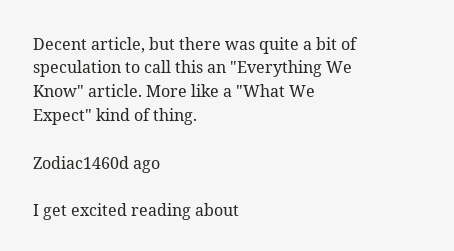Decent article, but there was quite a bit of speculation to call this an "Everything We Know" article. More like a "What We Expect" kind of thing.

Zodiac1460d ago

I get excited reading about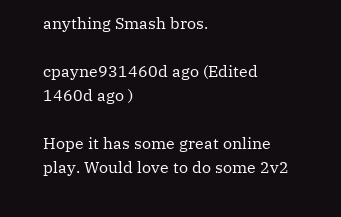anything Smash bros.

cpayne931460d ago (Edited 1460d ago )

Hope it has some great online play. Would love to do some 2v2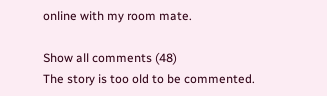online with my room mate.

Show all comments (48)
The story is too old to be commented.